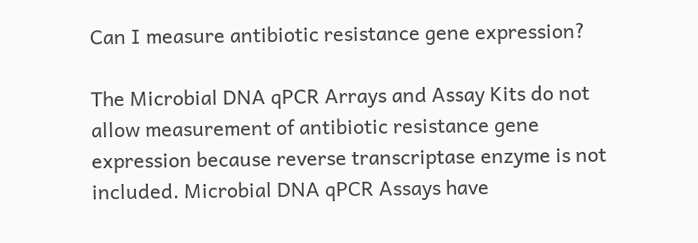Can I measure antibiotic resistance gene expression?

The Microbial DNA qPCR Arrays and Assay Kits do not allow measurement of antibiotic resistance gene expression because reverse transcriptase enzyme is not included. Microbial DNA qPCR Assays have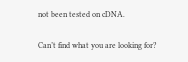not been tested on cDNA.

Can’t find what you are looking for?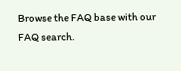Browse the FAQ base with our FAQ search.